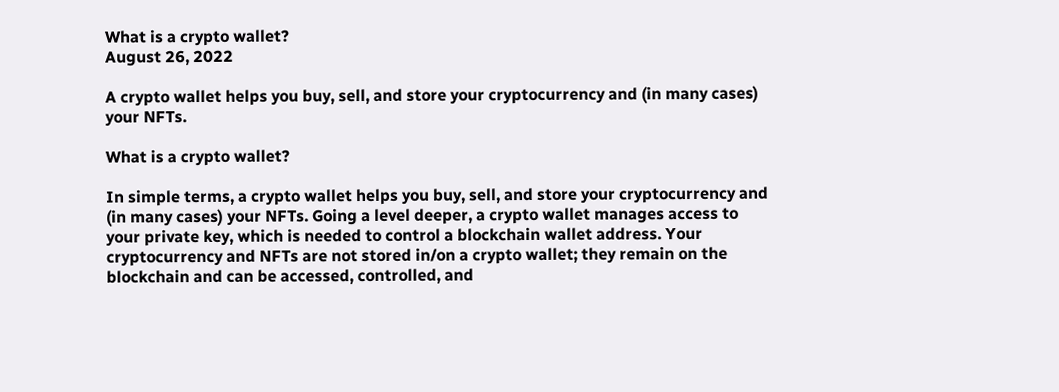What is a crypto wallet?
August 26, 2022

A crypto wallet helps you buy, sell, and store your cryptocurrency and (in many cases) your NFTs.

What is a crypto wallet?

In simple terms, a crypto wallet helps you buy, sell, and store your cryptocurrency and (in many cases) your NFTs. Going a level deeper, a crypto wallet manages access to your private key, which is needed to control a blockchain wallet address. Your cryptocurrency and NFTs are not stored in/on a crypto wallet; they remain on the blockchain and can be accessed, controlled, and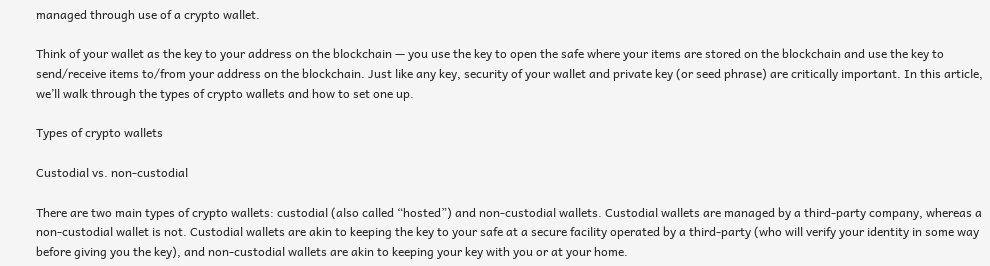managed through use of a crypto wallet.

Think of your wallet as the key to your address on the blockchain — you use the key to open the safe where your items are stored on the blockchain and use the key to send/receive items to/from your address on the blockchain. Just like any key, security of your wallet and private key (or seed phrase) are critically important. In this article, we’ll walk through the types of crypto wallets and how to set one up.

Types of crypto wallets

Custodial vs. non-custodial

There are two main types of crypto wallets: custodial (also called “hosted”) and non-custodial wallets. Custodial wallets are managed by a third-party company, whereas a non-custodial wallet is not. Custodial wallets are akin to keeping the key to your safe at a secure facility operated by a third-party (who will verify your identity in some way before giving you the key), and non-custodial wallets are akin to keeping your key with you or at your home.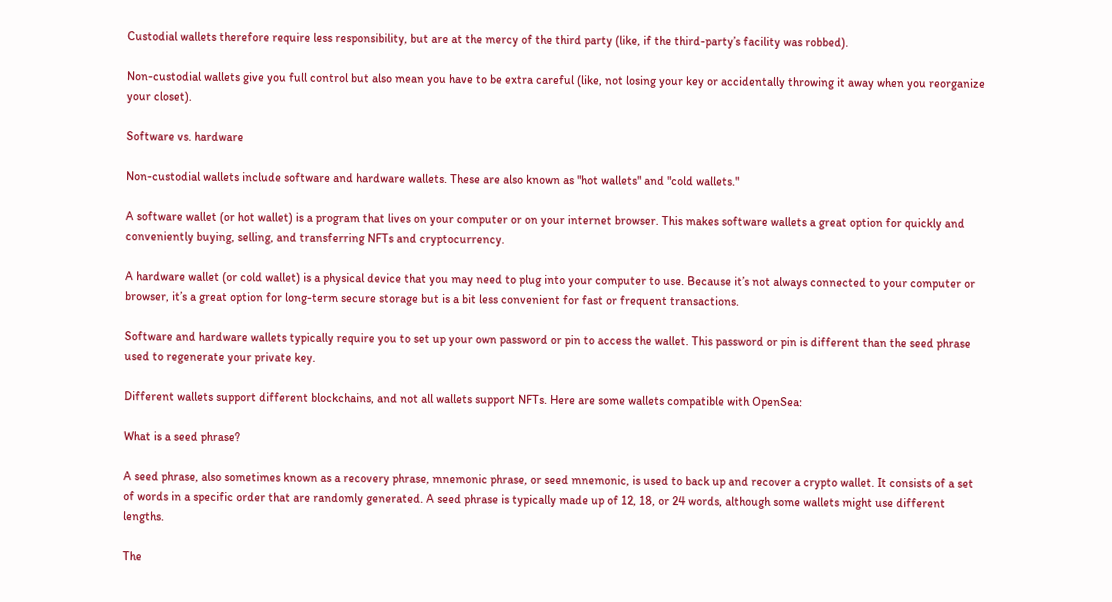Custodial wallets therefore require less responsibility, but are at the mercy of the third party (like, if the third-party’s facility was robbed).

Non-custodial wallets give you full control but also mean you have to be extra careful (like, not losing your key or accidentally throwing it away when you reorganize your closet).

Software vs. hardware

Non-custodial wallets include software and hardware wallets. These are also known as "hot wallets" and "cold wallets."

A software wallet (or hot wallet) is a program that lives on your computer or on your internet browser. This makes software wallets a great option for quickly and conveniently buying, selling, and transferring NFTs and cryptocurrency.

A hardware wallet (or cold wallet) is a physical device that you may need to plug into your computer to use. Because it’s not always connected to your computer or browser, it’s a great option for long-term secure storage but is a bit less convenient for fast or frequent transactions.

Software and hardware wallets typically require you to set up your own password or pin to access the wallet. This password or pin is different than the seed phrase used to regenerate your private key.

Different wallets support different blockchains, and not all wallets support NFTs. Here are some wallets compatible with OpenSea:

What is a seed phrase?

A seed phrase, also sometimes known as a recovery phrase, mnemonic phrase, or seed mnemonic, is used to back up and recover a crypto wallet. It consists of a set of words in a specific order that are randomly generated. A seed phrase is typically made up of 12, 18, or 24 words, although some wallets might use different lengths.

The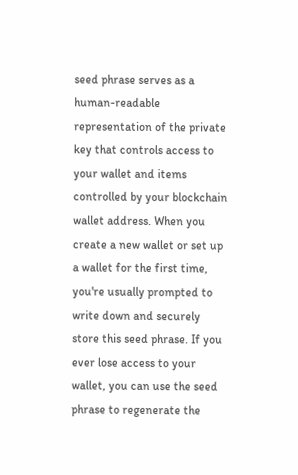seed phrase serves as a human-readable representation of the private key that controls access to your wallet and items controlled by your blockchain wallet address. When you create a new wallet or set up a wallet for the first time, you're usually prompted to write down and securely store this seed phrase. If you ever lose access to your wallet, you can use the seed phrase to regenerate the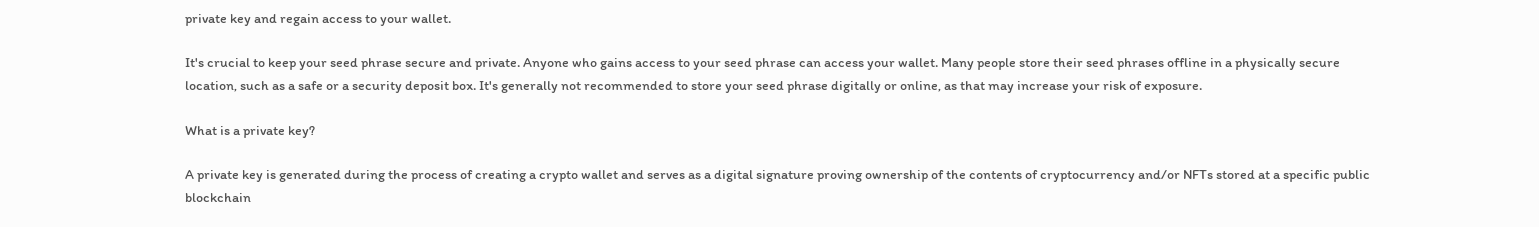private key and regain access to your wallet.

It's crucial to keep your seed phrase secure and private. Anyone who gains access to your seed phrase can access your wallet. Many people store their seed phrases offline in a physically secure location, such as a safe or a security deposit box. It's generally not recommended to store your seed phrase digitally or online, as that may increase your risk of exposure.

What is a private key?

A private key is generated during the process of creating a crypto wallet and serves as a digital signature proving ownership of the contents of cryptocurrency and/or NFTs stored at a specific public blockchain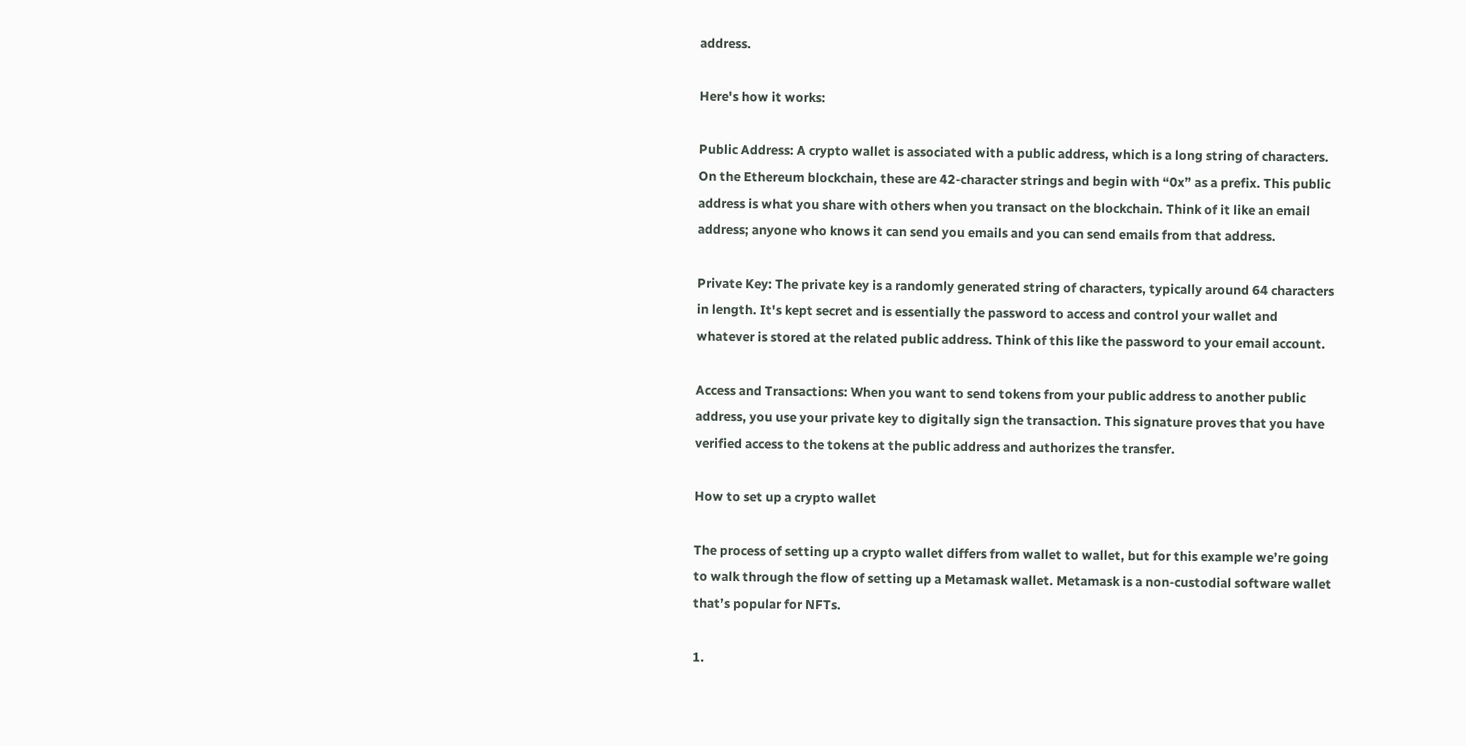address.

Here's how it works:

Public Address: A crypto wallet is associated with a public address, which is a long string of characters. On the Ethereum blockchain, these are 42-character strings and begin with “0x” as a prefix. This public address is what you share with others when you transact on the blockchain. Think of it like an email address; anyone who knows it can send you emails and you can send emails from that address.

Private Key: The private key is a randomly generated string of characters, typically around 64 characters in length. It's kept secret and is essentially the password to access and control your wallet and whatever is stored at the related public address. Think of this like the password to your email account.

Access and Transactions: When you want to send tokens from your public address to another public address, you use your private key to digitally sign the transaction. This signature proves that you have verified access to the tokens at the public address and authorizes the transfer.

How to set up a crypto wallet

The process of setting up a crypto wallet differs from wallet to wallet, but for this example we’re going to walk through the flow of setting up a Metamask wallet. Metamask is a non-custodial software wallet that’s popular for NFTs.

1.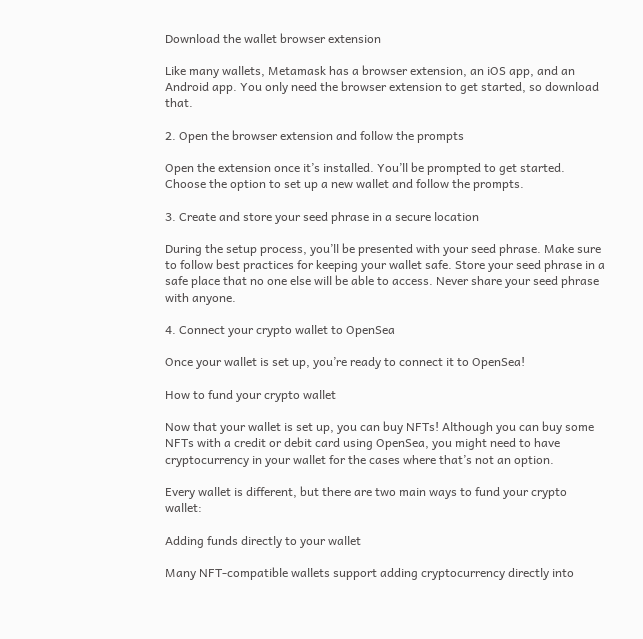Download the wallet browser extension

Like many wallets, Metamask has a browser extension, an iOS app, and an Android app. You only need the browser extension to get started, so download that.

2. Open the browser extension and follow the prompts

Open the extension once it’s installed. You’ll be prompted to get started. Choose the option to set up a new wallet and follow the prompts.

3. Create and store your seed phrase in a secure location

During the setup process, you’ll be presented with your seed phrase. Make sure to follow best practices for keeping your wallet safe. Store your seed phrase in a safe place that no one else will be able to access. Never share your seed phrase with anyone.

4. Connect your crypto wallet to OpenSea

Once your wallet is set up, you’re ready to connect it to OpenSea!

How to fund your crypto wallet

Now that your wallet is set up, you can buy NFTs! Although you can buy some NFTs with a credit or debit card using OpenSea, you might need to have cryptocurrency in your wallet for the cases where that’s not an option.

Every wallet is different, but there are two main ways to fund your crypto wallet:

Adding funds directly to your wallet

Many NFT-compatible wallets support adding cryptocurrency directly into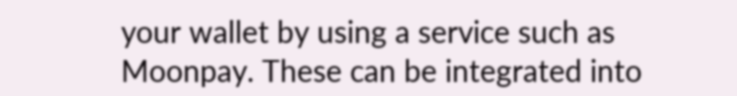your wallet by using a service such as Moonpay. These can be integrated into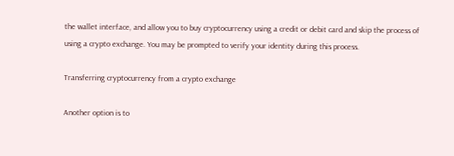the wallet interface, and allow you to buy cryptocurrency using a credit or debit card and skip the process of using a crypto exchange. You may be prompted to verify your identity during this process.

Transferring cryptocurrency from a crypto exchange

Another option is to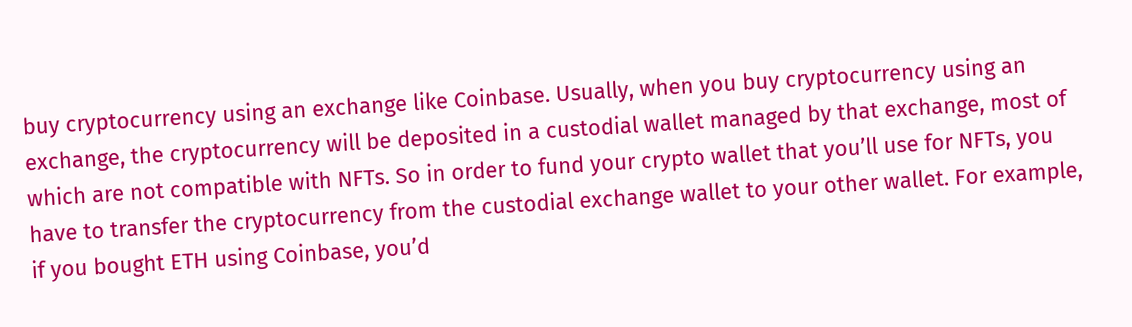buy cryptocurrency using an exchange like Coinbase. Usually, when you buy cryptocurrency using an exchange, the cryptocurrency will be deposited in a custodial wallet managed by that exchange, most of which are not compatible with NFTs. So in order to fund your crypto wallet that you’ll use for NFTs, you have to transfer the cryptocurrency from the custodial exchange wallet to your other wallet. For example, if you bought ETH using Coinbase, you’d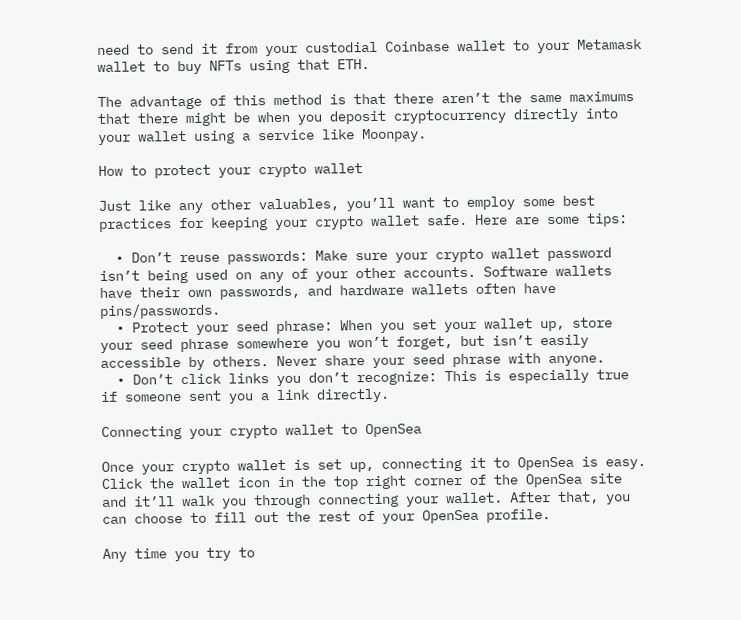need to send it from your custodial Coinbase wallet to your Metamask wallet to buy NFTs using that ETH.

The advantage of this method is that there aren’t the same maximums that there might be when you deposit cryptocurrency directly into your wallet using a service like Moonpay.

How to protect your crypto wallet

Just like any other valuables, you’ll want to employ some best practices for keeping your crypto wallet safe. Here are some tips:

  • Don’t reuse passwords: Make sure your crypto wallet password isn’t being used on any of your other accounts. Software wallets have their own passwords, and hardware wallets often have pins/passwords.
  • Protect your seed phrase: When you set your wallet up, store your seed phrase somewhere you won’t forget, but isn’t easily accessible by others. Never share your seed phrase with anyone.
  • Don’t click links you don’t recognize: This is especially true if someone sent you a link directly.

Connecting your crypto wallet to OpenSea

Once your crypto wallet is set up, connecting it to OpenSea is easy. Click the wallet icon in the top right corner of the OpenSea site and it’ll walk you through connecting your wallet. After that, you can choose to fill out the rest of your OpenSea profile.

Any time you try to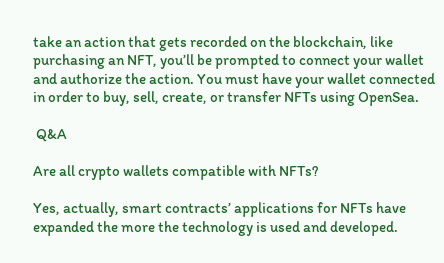take an action that gets recorded on the blockchain, like purchasing an NFT, you’ll be prompted to connect your wallet and authorize the action. You must have your wallet connected in order to buy, sell, create, or transfer NFTs using OpenSea.

 Q&A

Are all crypto wallets compatible with NFTs?

Yes, actually, smart contracts’ applications for NFTs have expanded the more the technology is used and developed.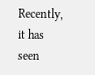Recently, it has seen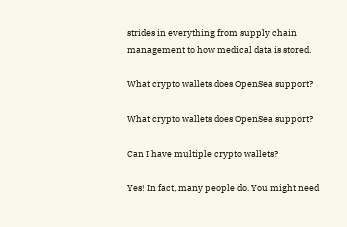strides in everything from supply chain management to how medical data is stored.

What crypto wallets does OpenSea support?

What crypto wallets does OpenSea support?

Can I have multiple crypto wallets?

Yes! In fact, many people do. You might need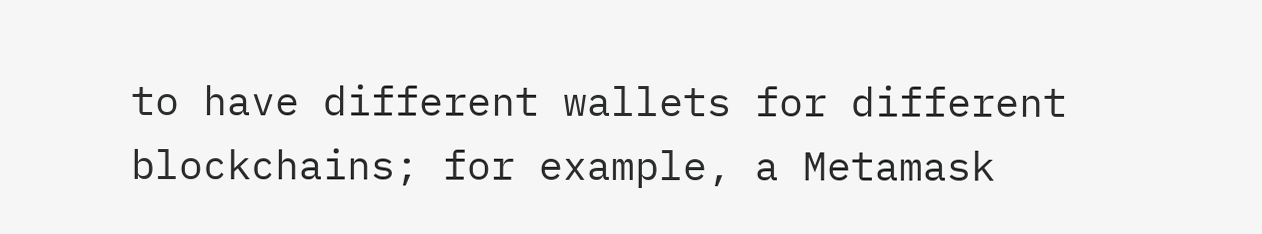to have different wallets for different blockchains; for example, a Metamask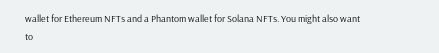wallet for Ethereum NFTs and a Phantom wallet for Solana NFTs. You might also want to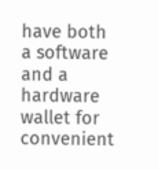have both a software and a hardware wallet for convenient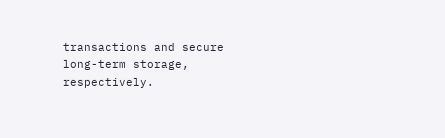transactions and secure long-term storage, respectively.